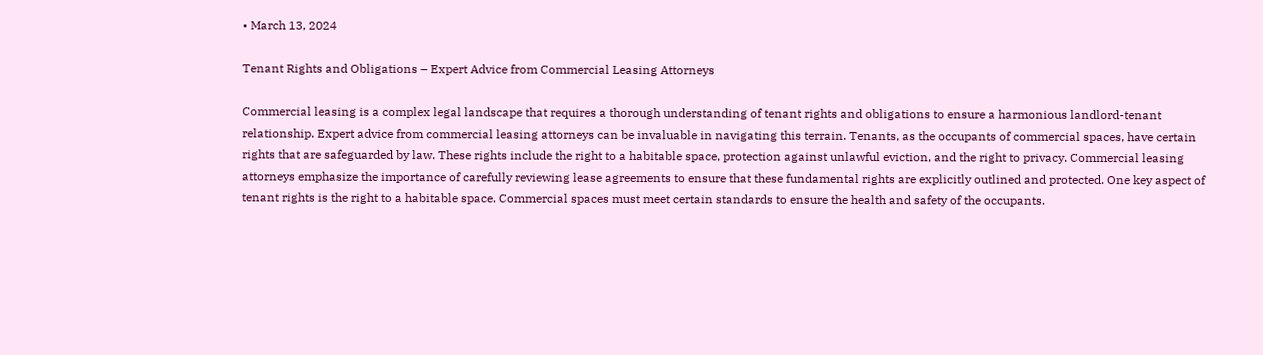• March 13, 2024

Tenant Rights and Obligations – Expert Advice from Commercial Leasing Attorneys

Commercial leasing is a complex legal landscape that requires a thorough understanding of tenant rights and obligations to ensure a harmonious landlord-tenant relationship. Expert advice from commercial leasing attorneys can be invaluable in navigating this terrain. Tenants, as the occupants of commercial spaces, have certain rights that are safeguarded by law. These rights include the right to a habitable space, protection against unlawful eviction, and the right to privacy. Commercial leasing attorneys emphasize the importance of carefully reviewing lease agreements to ensure that these fundamental rights are explicitly outlined and protected. One key aspect of tenant rights is the right to a habitable space. Commercial spaces must meet certain standards to ensure the health and safety of the occupants.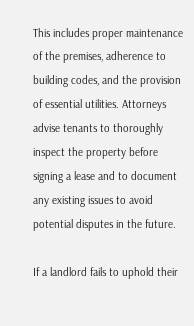This includes proper maintenance of the premises, adherence to building codes, and the provision of essential utilities. Attorneys advise tenants to thoroughly inspect the property before signing a lease and to document any existing issues to avoid potential disputes in the future.

If a landlord fails to uphold their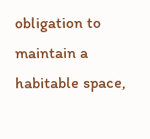obligation to maintain a habitable space,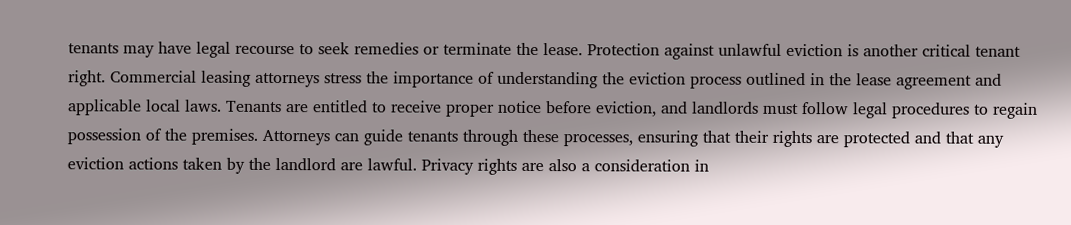tenants may have legal recourse to seek remedies or terminate the lease. Protection against unlawful eviction is another critical tenant right. Commercial leasing attorneys stress the importance of understanding the eviction process outlined in the lease agreement and applicable local laws. Tenants are entitled to receive proper notice before eviction, and landlords must follow legal procedures to regain possession of the premises. Attorneys can guide tenants through these processes, ensuring that their rights are protected and that any eviction actions taken by the landlord are lawful. Privacy rights are also a consideration in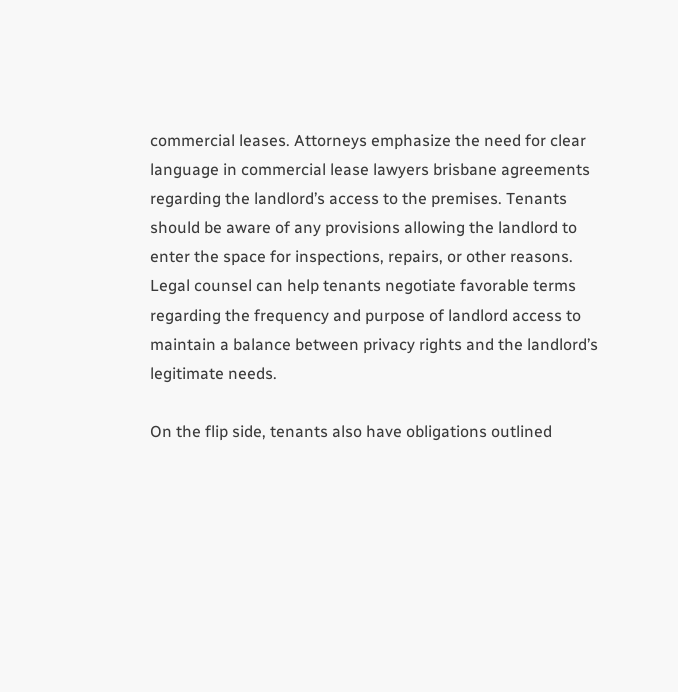commercial leases. Attorneys emphasize the need for clear language in commercial lease lawyers brisbane agreements regarding the landlord’s access to the premises. Tenants should be aware of any provisions allowing the landlord to enter the space for inspections, repairs, or other reasons. Legal counsel can help tenants negotiate favorable terms regarding the frequency and purpose of landlord access to maintain a balance between privacy rights and the landlord’s legitimate needs.

On the flip side, tenants also have obligations outlined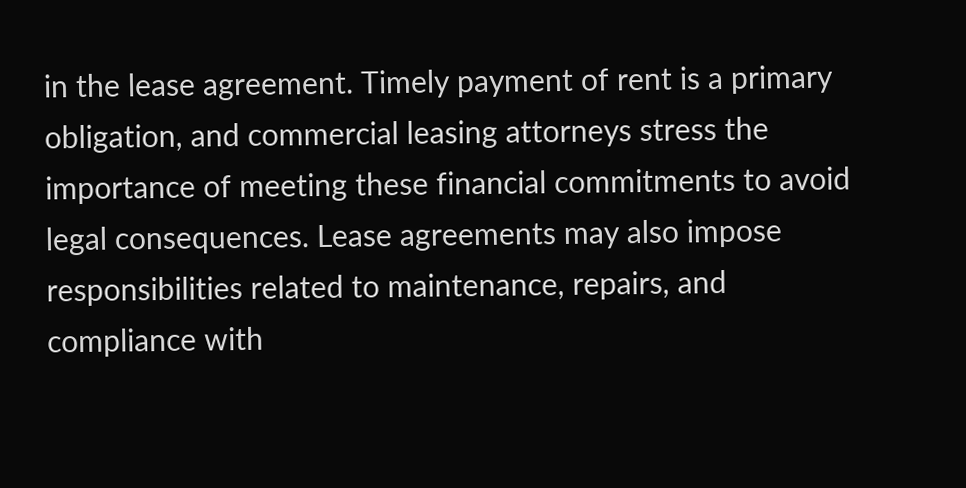in the lease agreement. Timely payment of rent is a primary obligation, and commercial leasing attorneys stress the importance of meeting these financial commitments to avoid legal consequences. Lease agreements may also impose responsibilities related to maintenance, repairs, and compliance with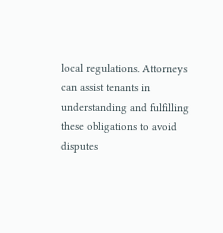local regulations. Attorneys can assist tenants in understanding and fulfilling these obligations to avoid disputes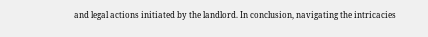and legal actions initiated by the landlord. In conclusion, navigating the intricacies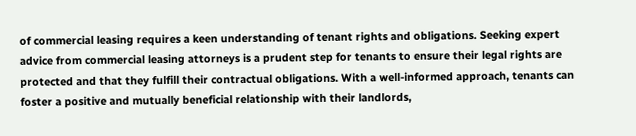of commercial leasing requires a keen understanding of tenant rights and obligations. Seeking expert advice from commercial leasing attorneys is a prudent step for tenants to ensure their legal rights are protected and that they fulfill their contractual obligations. With a well-informed approach, tenants can foster a positive and mutually beneficial relationship with their landlords,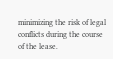minimizing the risk of legal conflicts during the course of the lease.